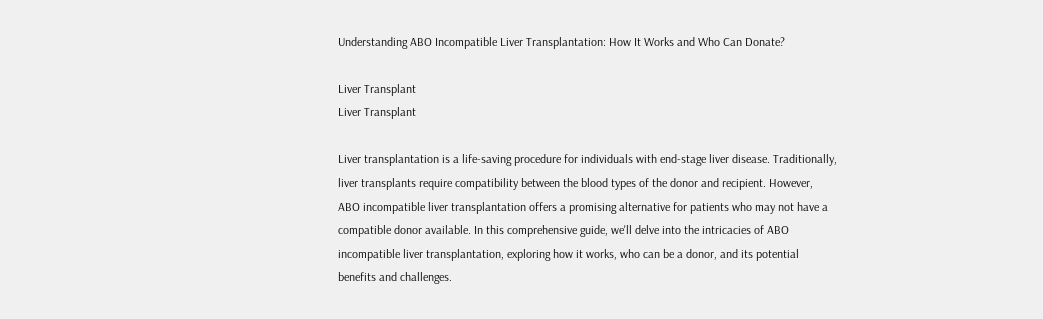Understanding ABO Incompatible Liver Transplantation: How It Works and Who Can Donate?

Liver Transplant
Liver Transplant

Liver transplantation is a life-saving procedure for individuals with end-stage liver disease. Traditionally, liver transplants require compatibility between the blood types of the donor and recipient. However, ABO incompatible liver transplantation offers a promising alternative for patients who may not have a compatible donor available. In this comprehensive guide, we'll delve into the intricacies of ABO incompatible liver transplantation, exploring how it works, who can be a donor, and its potential benefits and challenges.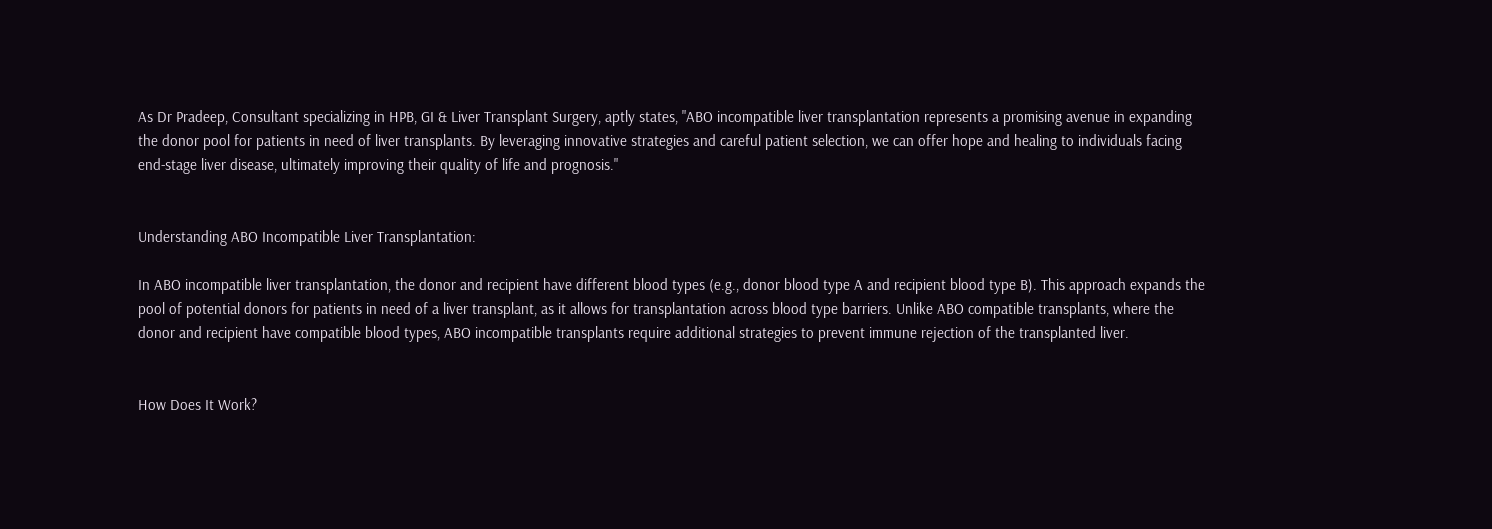As Dr Pradeep, Consultant specializing in HPB, GI & Liver Transplant Surgery, aptly states, "ABO incompatible liver transplantation represents a promising avenue in expanding the donor pool for patients in need of liver transplants. By leveraging innovative strategies and careful patient selection, we can offer hope and healing to individuals facing end-stage liver disease, ultimately improving their quality of life and prognosis."


Understanding ABO Incompatible Liver Transplantation:

In ABO incompatible liver transplantation, the donor and recipient have different blood types (e.g., donor blood type A and recipient blood type B). This approach expands the pool of potential donors for patients in need of a liver transplant, as it allows for transplantation across blood type barriers. Unlike ABO compatible transplants, where the donor and recipient have compatible blood types, ABO incompatible transplants require additional strategies to prevent immune rejection of the transplanted liver.


How Does It Work?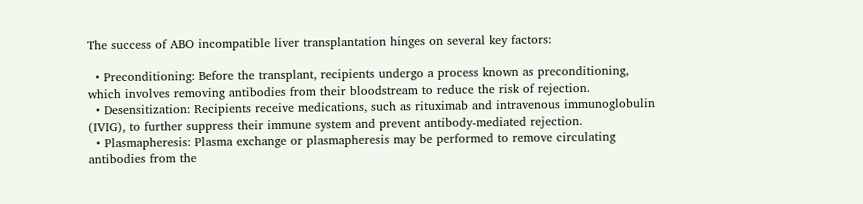The success of ABO incompatible liver transplantation hinges on several key factors:

  • Preconditioning: Before the transplant, recipients undergo a process known as preconditioning, which involves removing antibodies from their bloodstream to reduce the risk of rejection.
  • Desensitization: Recipients receive medications, such as rituximab and intravenous immunoglobulin (IVIG), to further suppress their immune system and prevent antibody-mediated rejection.
  • Plasmapheresis: Plasma exchange or plasmapheresis may be performed to remove circulating antibodies from the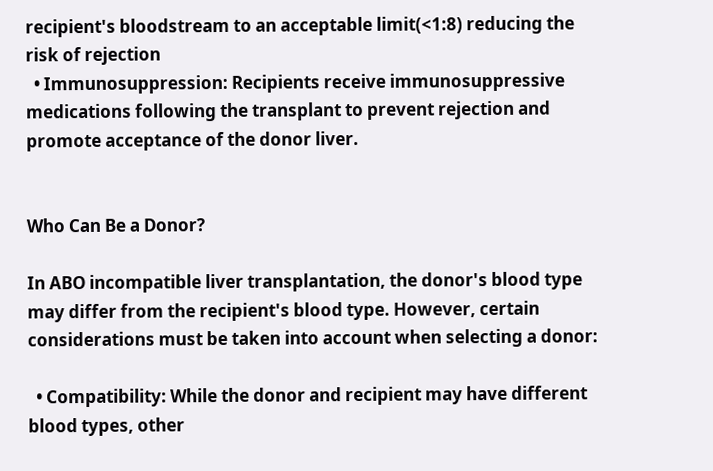recipient's bloodstream to an acceptable limit(<1:8) reducing the risk of rejection
  • Immunosuppression: Recipients receive immunosuppressive medications following the transplant to prevent rejection and promote acceptance of the donor liver.


Who Can Be a Donor?

In ABO incompatible liver transplantation, the donor's blood type may differ from the recipient's blood type. However, certain considerations must be taken into account when selecting a donor:

  • Compatibility: While the donor and recipient may have different blood types, other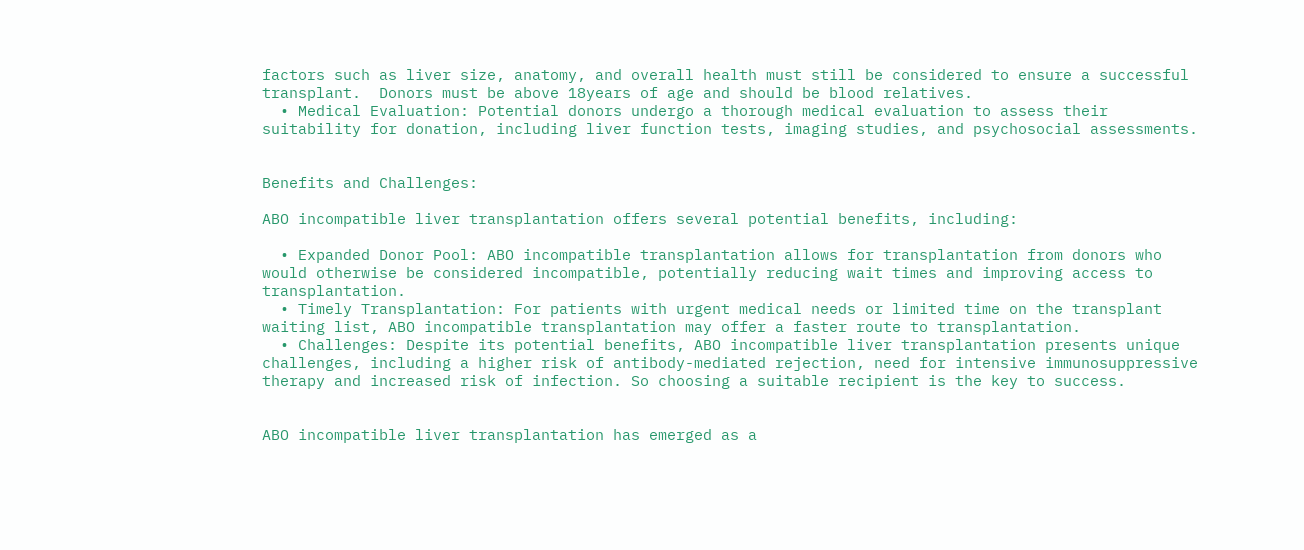factors such as liver size, anatomy, and overall health must still be considered to ensure a successful transplant.  Donors must be above 18years of age and should be blood relatives.
  • Medical Evaluation: Potential donors undergo a thorough medical evaluation to assess their suitability for donation, including liver function tests, imaging studies, and psychosocial assessments.


Benefits and Challenges:

ABO incompatible liver transplantation offers several potential benefits, including:

  • Expanded Donor Pool: ABO incompatible transplantation allows for transplantation from donors who would otherwise be considered incompatible, potentially reducing wait times and improving access to transplantation.
  • Timely Transplantation: For patients with urgent medical needs or limited time on the transplant waiting list, ABO incompatible transplantation may offer a faster route to transplantation.
  • Challenges: Despite its potential benefits, ABO incompatible liver transplantation presents unique challenges, including a higher risk of antibody-mediated rejection, need for intensive immunosuppressive therapy and increased risk of infection. So choosing a suitable recipient is the key to success.


ABO incompatible liver transplantation has emerged as a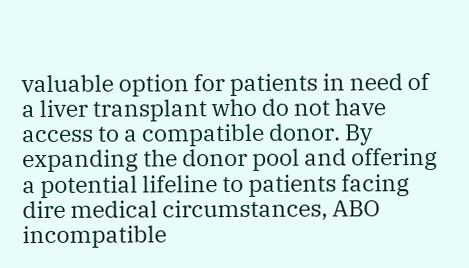valuable option for patients in need of a liver transplant who do not have access to a compatible donor. By expanding the donor pool and offering a potential lifeline to patients facing dire medical circumstances, ABO incompatible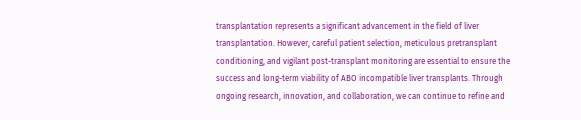transplantation represents a significant advancement in the field of liver transplantation. However, careful patient selection, meticulous pretransplant conditioning, and vigilant post-transplant monitoring are essential to ensure the success and long-term viability of ABO incompatible liver transplants. Through ongoing research, innovation, and collaboration, we can continue to refine and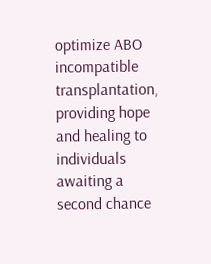optimize ABO incompatible transplantation, providing hope and healing to individuals awaiting a second chance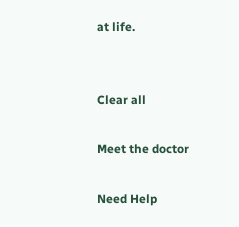at life.


Clear all

Meet the doctor

Need Help